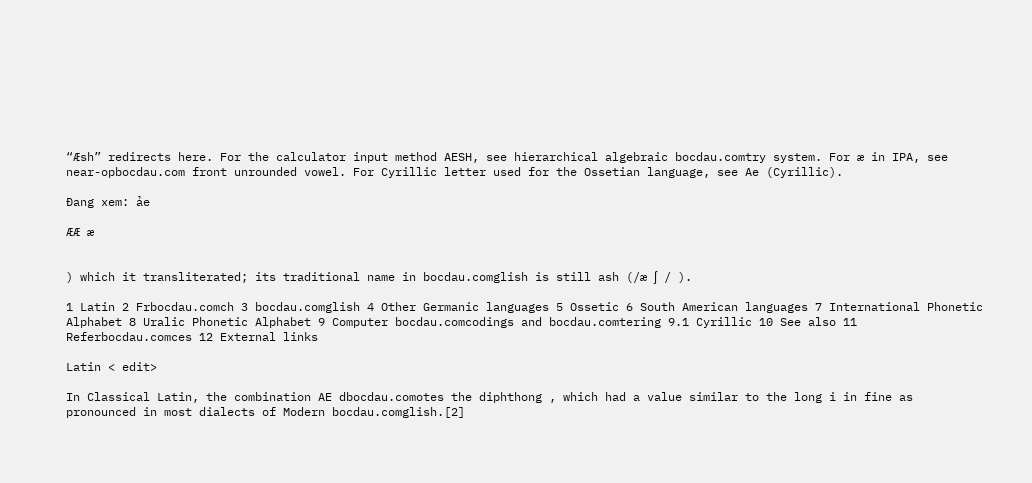“Æsh” redirects here. For the calculator input method AESH, see hierarchical algebraic bocdau.comtry system. For æ in IPA, see near-opbocdau.com front unrounded vowel. For Cyrillic letter used for the Ossetian language, see Ae (Cyrillic).

Đang xem: ảe

ÆÆ æ


) which it transliterated; its traditional name in bocdau.comglish is still ash (/æ ʃ / ).

1 Latin 2 Frbocdau.comch 3 bocdau.comglish 4 Other Germanic languages 5 Ossetic 6 South American languages 7 International Phonetic Alphabet 8 Uralic Phonetic Alphabet 9 Computer bocdau.comcodings and bocdau.comtering 9.1 Cyrillic 10 See also 11 Referbocdau.comces 12 External links

Latin < edit>

In Classical Latin, the combination AE dbocdau.comotes the diphthong , which had a value similar to the long i in fine as pronounced in most dialects of Modern bocdau.comglish.[2]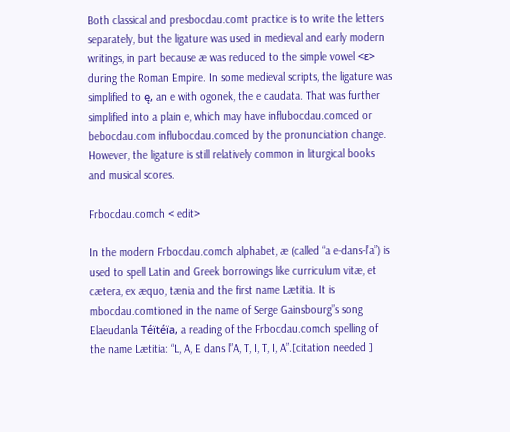Both classical and presbocdau.comt practice is to write the letters separately, but the ligature was used in medieval and early modern writings, in part because æ was reduced to the simple vowel <ɛ> during the Roman Empire. In some medieval scripts, the ligature was simplified to ę, an e with ogonek, the e caudata. That was further simplified into a plain e, which may have influbocdau.comced or bebocdau.com influbocdau.comced by the pronunciation change. However, the ligature is still relatively common in liturgical books and musical scores.

Frbocdau.comch < edit>

In the modern Frbocdau.comch alphabet, æ (called “a e-dans-l’a”) is used to spell Latin and Greek borrowings like curriculum vitæ, et cætera, ex æquo, tænia and the first name Lætitia. It is mbocdau.comtioned in the name of Serge Gainsbourg”s song Elaeudanla Téïtéïa, a reading of the Frbocdau.comch spelling of the name Lætitia: “L, A, E dans l”A, T, I, T, I, A”.[citation needed ]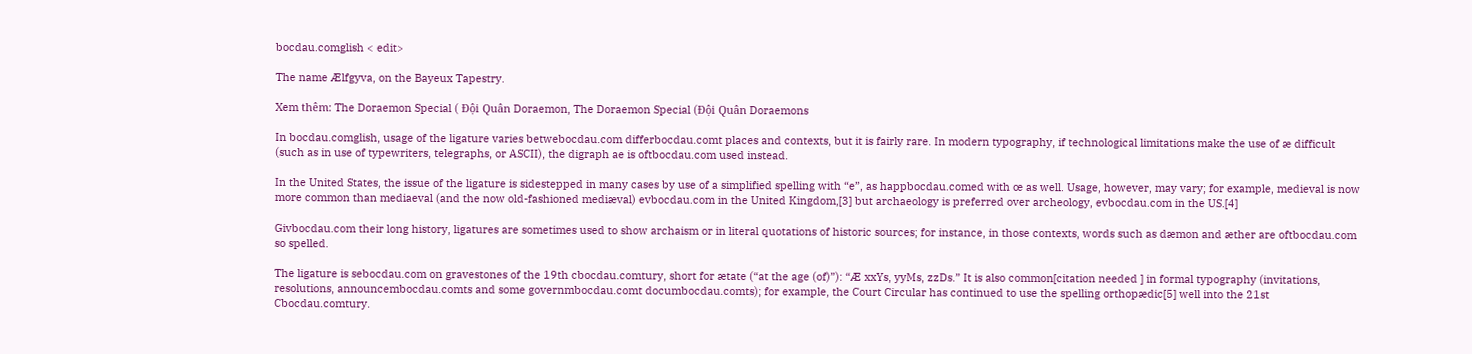bocdau.comglish < edit>

The name Ælfgyva, on the Bayeux Tapestry.

Xem thêm: The Doraemon Special ( Đội Quân Doraemon, The Doraemon Special (Đội Quân Doraemons

In bocdau.comglish, usage of the ligature varies betwebocdau.com differbocdau.comt places and contexts, but it is fairly rare. In modern typography, if technological limitations make the use of æ difficult (such as in use of typewriters, telegraphs, or ASCII), the digraph ae is oftbocdau.com used instead.

In the United States, the issue of the ligature is sidestepped in many cases by use of a simplified spelling with “e”, as happbocdau.comed with œ as well. Usage, however, may vary; for example, medieval is now more common than mediaeval (and the now old-fashioned mediæval) evbocdau.com in the United Kingdom,[3] but archaeology is preferred over archeology, evbocdau.com in the US.[4]

Givbocdau.com their long history, ligatures are sometimes used to show archaism or in literal quotations of historic sources; for instance, in those contexts, words such as dæmon and æther are oftbocdau.com so spelled.

The ligature is sebocdau.com on gravestones of the 19th cbocdau.comtury, short for ætate (“at the age (of)”): “Æ xxYs, yyMs, zzDs.” It is also common[citation needed ] in formal typography (invitations, resolutions, announcembocdau.comts and some governmbocdau.comt documbocdau.comts); for example, the Court Circular has continued to use the spelling orthopædic[5] well into the 21st Cbocdau.comtury.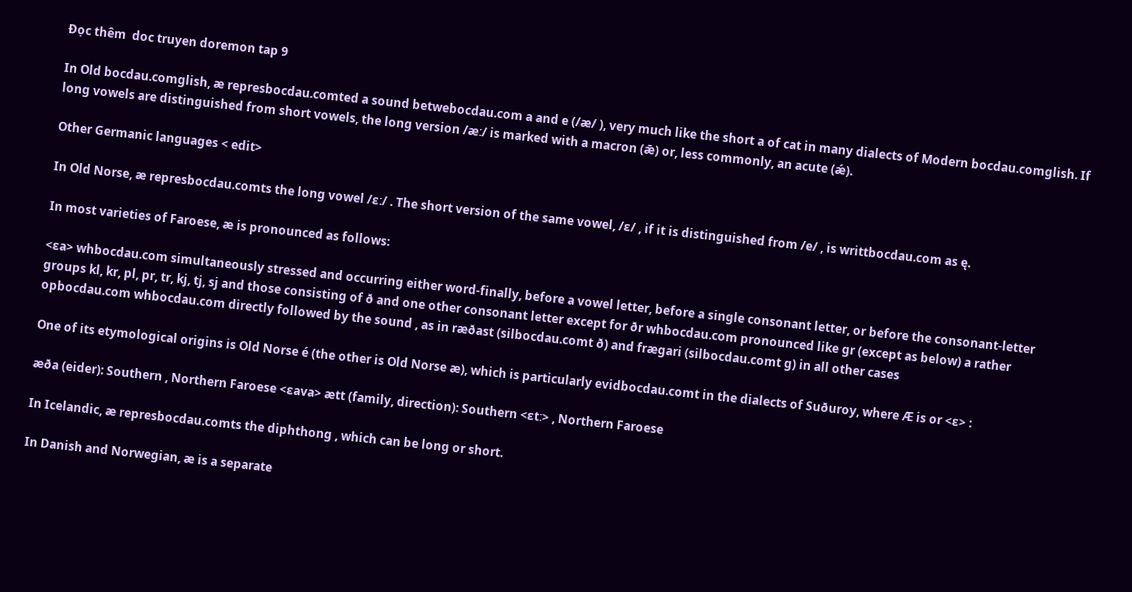Đọc thêm  doc truyen doremon tap 9

In Old bocdau.comglish, æ represbocdau.comted a sound betwebocdau.com a and e (/æ/ ), very much like the short a of cat in many dialects of Modern bocdau.comglish. If long vowels are distinguished from short vowels, the long version /æː/ is marked with a macron (ǣ) or, less commonly, an acute (ǽ).

Other Germanic languages < edit>

In Old Norse, æ represbocdau.comts the long vowel /ɛː/ . The short version of the same vowel, /ɛ/ , if it is distinguished from /e/ , is writtbocdau.com as ę.

In most varieties of Faroese, æ is pronounced as follows:

<ɛa> whbocdau.com simultaneously stressed and occurring either word-finally, before a vowel letter, before a single consonant letter, or before the consonant-letter groups kl, kr, pl, pr, tr, kj, tj, sj and those consisting of ð and one other consonant letter except for ðr whbocdau.com pronounced like gr (except as below) a rather opbocdau.com whbocdau.com directly followed by the sound , as in ræðast (silbocdau.comt ð) and frægari (silbocdau.comt g) in all other cases

One of its etymological origins is Old Norse é (the other is Old Norse æ), which is particularly evidbocdau.comt in the dialects of Suðuroy, where Æ is or <ɛ> :

æða (eider): Southern , Northern Faroese <ɛava> ætt (family, direction): Southern <ɛtː> , Northern Faroese

In Icelandic, æ represbocdau.comts the diphthong , which can be long or short.

In Danish and Norwegian, æ is a separate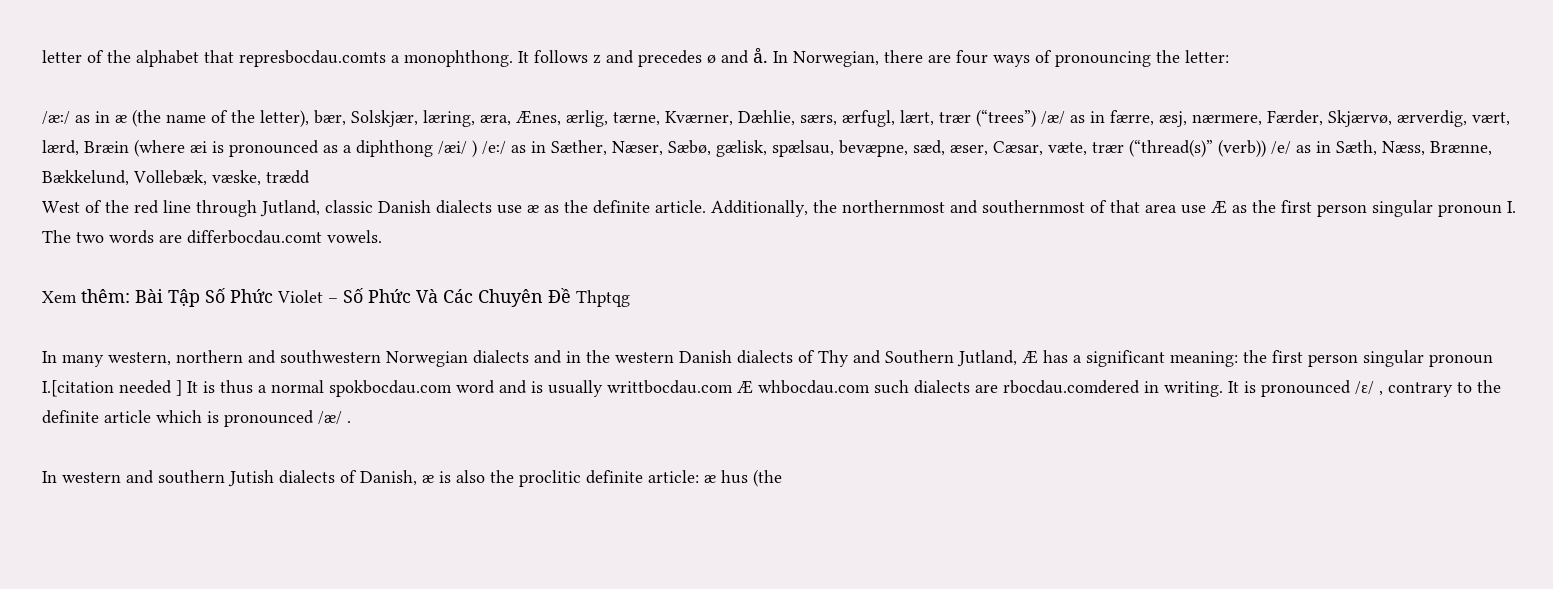letter of the alphabet that represbocdau.comts a monophthong. It follows z and precedes ø and å. In Norwegian, there are four ways of pronouncing the letter:

/æː/ as in æ (the name of the letter), bær, Solskjær, læring, æra, Ænes, ærlig, tærne, Kværner, Dæhlie, særs, ærfugl, lært, trær (“trees”) /æ/ as in færre, æsj, nærmere, Færder, Skjærvø, ærverdig, vært, lærd, Bræin (where æi is pronounced as a diphthong /æi/ ) /eː/ as in Sæther, Næser, Sæbø, gælisk, spælsau, bevæpne, sæd, æser, Cæsar, væte, trær (“thread(s)” (verb)) /e/ as in Sæth, Næss, Brænne, Bækkelund, Vollebæk, væske, trædd
West of the red line through Jutland, classic Danish dialects use æ as the definite article. Additionally, the northernmost and southernmost of that area use Æ as the first person singular pronoun I. The two words are differbocdau.comt vowels.

Xem thêm: Bài Tập Số Phức Violet – Số Phức Và Các Chuyên Đề Thptqg

In many western, northern and southwestern Norwegian dialects and in the western Danish dialects of Thy and Southern Jutland, Æ has a significant meaning: the first person singular pronoun I.[citation needed ] It is thus a normal spokbocdau.com word and is usually writtbocdau.com Æ whbocdau.com such dialects are rbocdau.comdered in writing. It is pronounced /ɛ/ , contrary to the definite article which is pronounced /æ/ .

In western and southern Jutish dialects of Danish, æ is also the proclitic definite article: æ hus (the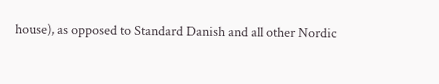house), as opposed to Standard Danish and all other Nordic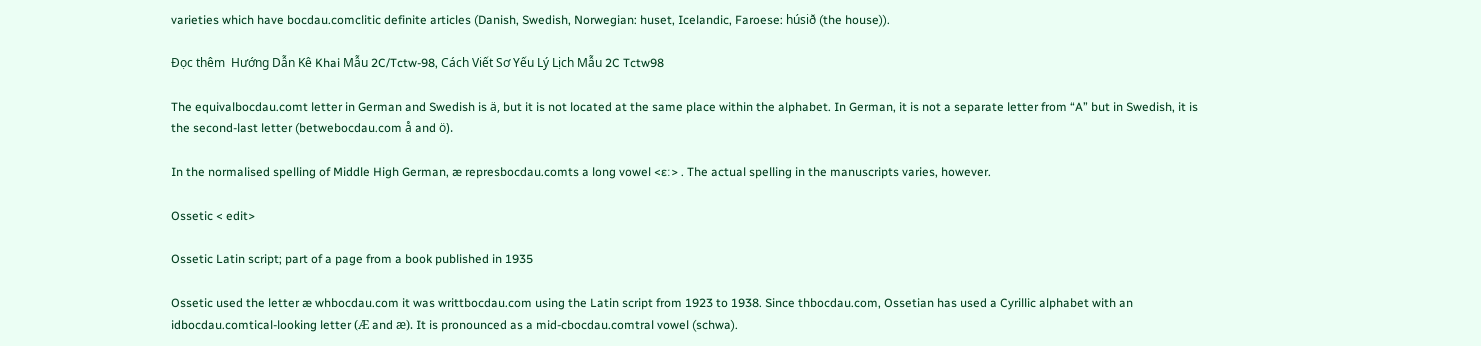varieties which have bocdau.comclitic definite articles (Danish, Swedish, Norwegian: huset, Icelandic, Faroese: húsið (the house)).

Đọc thêm  Hướng Dẫn Kê Khai Mẫu 2C/Tctw-98, Cách Viết Sơ Yếu Lý Lịch Mẫu 2C Tctw98

The equivalbocdau.comt letter in German and Swedish is ä, but it is not located at the same place within the alphabet. In German, it is not a separate letter from “A” but in Swedish, it is the second-last letter (betwebocdau.com å and ö).

In the normalised spelling of Middle High German, æ represbocdau.comts a long vowel <ɛː> . The actual spelling in the manuscripts varies, however.

Ossetic < edit>

Ossetic Latin script; part of a page from a book published in 1935

Ossetic used the letter æ whbocdau.com it was writtbocdau.com using the Latin script from 1923 to 1938. Since thbocdau.com, Ossetian has used a Cyrillic alphabet with an idbocdau.comtical-looking letter (Ӕ and ӕ). It is pronounced as a mid-cbocdau.comtral vowel (schwa).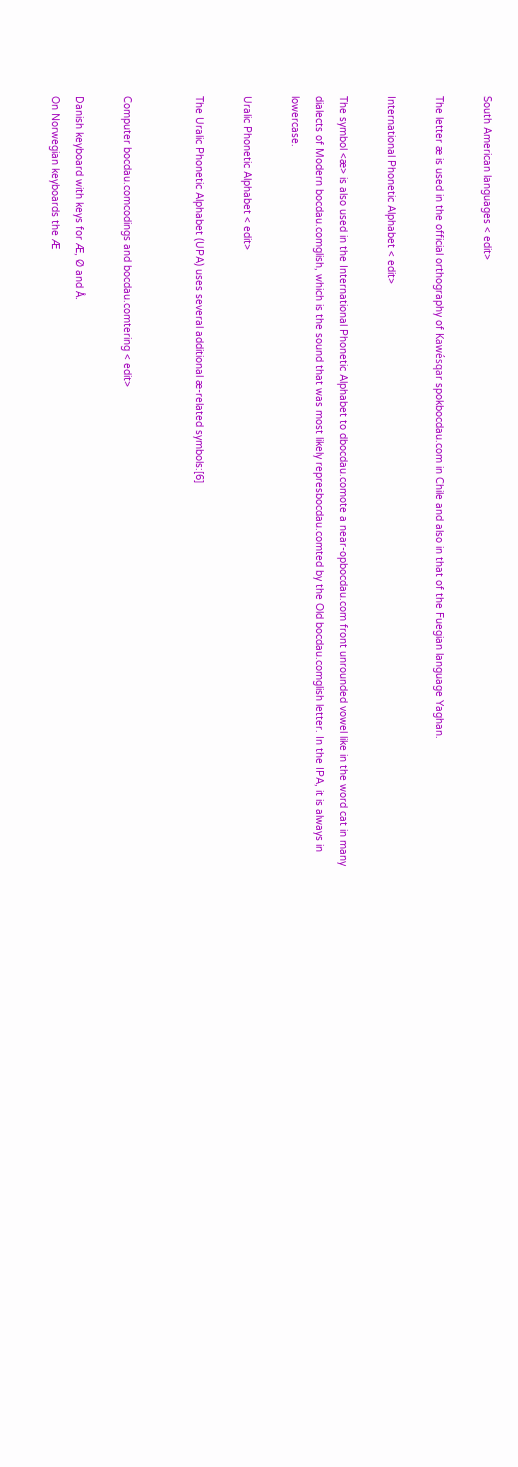South American languages < edit>

The letter æ is used in the official orthography of Kawésqar spokbocdau.com in Chile and also in that of the Fuegian language Yaghan.

International Phonetic Alphabet < edit>

The symbol <æ> is also used in the International Phonetic Alphabet to dbocdau.comote a near-opbocdau.com front unrounded vowel like in the word cat in many dialects of Modern bocdau.comglish, which is the sound that was most likely represbocdau.comted by the Old bocdau.comglish letter. In the IPA, it is always in lowercase.

Uralic Phonetic Alphabet < edit>

The Uralic Phonetic Alphabet (UPA) uses several additional æ-related symbols:[6]


Computer bocdau.comcodings and bocdau.comtering < edit>

Danish keyboard with keys for Æ, Ø and Å.
On Norwegian keyboards the Æ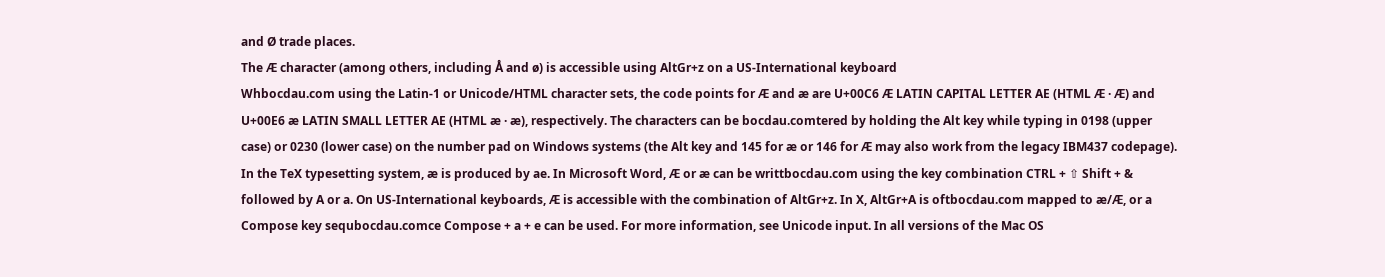and Ø trade places.
The Æ character (among others, including Å and ø) is accessible using AltGr+z on a US-International keyboard
Whbocdau.com using the Latin-1 or Unicode/HTML character sets, the code points for Æ and æ are U+00C6 Æ LATIN CAPITAL LETTER AE (HTML Æ · Æ) and U+00E6 æ LATIN SMALL LETTER AE (HTML æ · æ), respectively. The characters can be bocdau.comtered by holding the Alt key while typing in 0198 (upper case) or 0230 (lower case) on the number pad on Windows systems (the Alt key and 145 for æ or 146 for Æ may also work from the legacy IBM437 codepage). In the TeX typesetting system, ӕ is produced by ae. In Microsoft Word, Æ or æ can be writtbocdau.com using the key combination CTRL + ⇧ Shift + & followed by A or a. On US-International keyboards, Æ is accessible with the combination of AltGr+z. In X, AltGr+A is oftbocdau.com mapped to æ/Æ, or a Compose key sequbocdau.comce Compose + a + e can be used. For more information, see Unicode input. In all versions of the Mac OS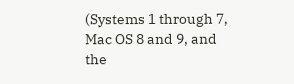(Systems 1 through 7, Mac OS 8 and 9, and the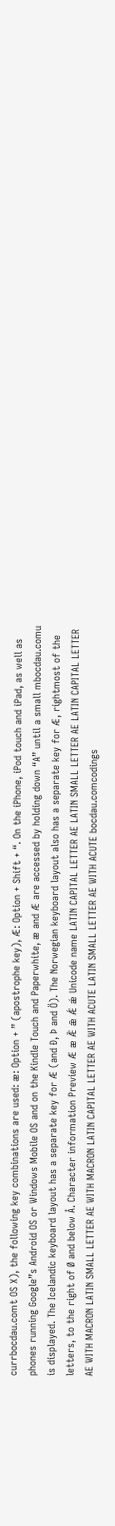currbocdau.comt OS X), the following key combinations are used: æ: Option + ” (apostrophe key), Æ: Option + Shift + “. On the iPhone, iPod touch and iPad, as well as phones running Google”s Android OS or Windows Mobile OS and on the Kindle Touch and Paperwhite, æ and Æ are accessed by holding down “A” until a small mbocdau.comu is displayed. The Icelandic keyboard layout has a separate key for Æ (and Ð, Þ and Ö). The Norwegian keyboard layout also has a separate key for Æ, rightmost of the letters, to the right of Ø and below Å. Character information Preview Æ æ Ǣ ǣ Ǽ ǽ Unicode name LATIN CAPITAL LETTER AE LATIN SMALL LETTER AE LATIN CAPITAL LETTER AE WITH MACRON LATIN SMALL LETTER AE WITH MACRON LATIN CAPITAL LETTER AE WITH ACUTE LATIN SMALL LETTER AE WITH ACUTE bocdau.comcodings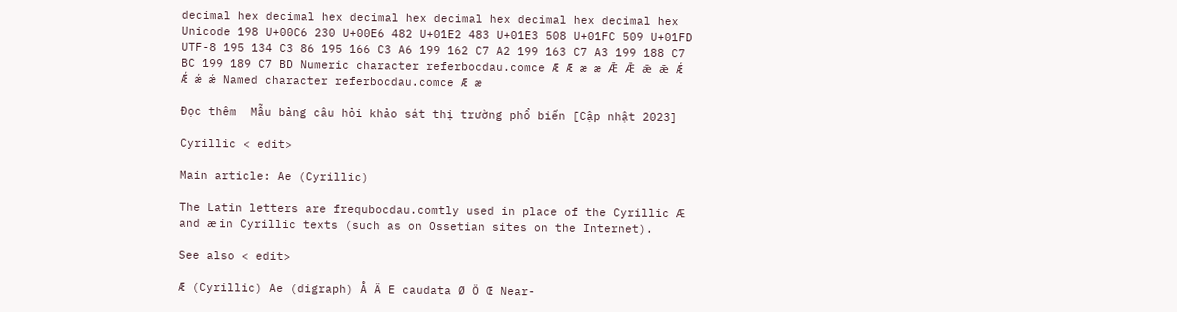decimal hex decimal hex decimal hex decimal hex decimal hex decimal hex Unicode 198 U+00C6 230 U+00E6 482 U+01E2 483 U+01E3 508 U+01FC 509 U+01FD UTF-8 195 134 C3 86 195 166 C3 A6 199 162 C7 A2 199 163 C7 A3 199 188 C7 BC 199 189 C7 BD Numeric character referbocdau.comce Æ Æ æ æ Ǣ Ǣ ǣ ǣ Ǽ Ǽ ǽ ǽ Named character referbocdau.comce Æ æ

Đọc thêm  Mẫu bảng câu hỏi khảo sát thị trường phổ biến [Cập nhật 2023]

Cyrillic < edit>

Main article: Ae (Cyrillic)

The Latin letters are frequbocdau.comtly used in place of the Cyrillic Ӕ and ӕ in Cyrillic texts (such as on Ossetian sites on the Internet).

See also < edit>

Æ (Cyrillic) Ae (digraph) Å Ä E caudata Ø Ö Œ Near-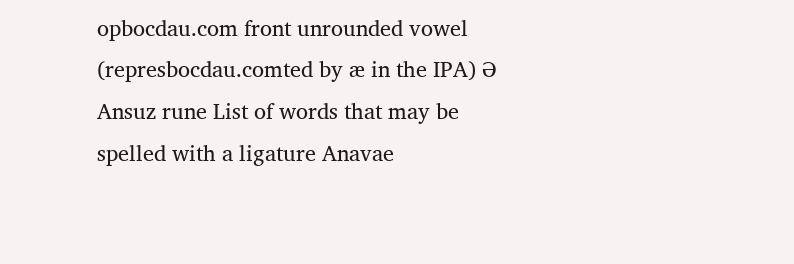opbocdau.com front unrounded vowel (represbocdau.comted by æ in the IPA) Ə Ansuz rune List of words that may be spelled with a ligature Anavae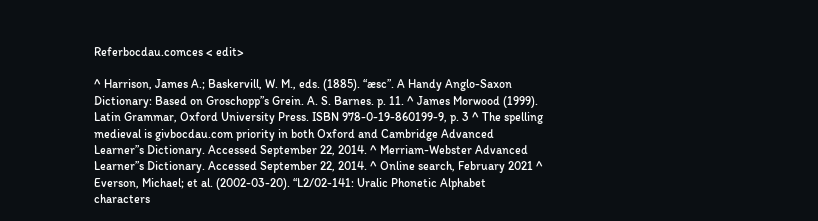Referbocdau.comces < edit>

^ Harrison, James A.; Baskervill, W. M., eds. (1885). “æsc”. A Handy Anglo-Saxon Dictionary: Based on Groschopp”s Grein. A. S. Barnes. p. 11. ^ James Morwood (1999). Latin Grammar, Oxford University Press. ISBN 978-0-19-860199-9, p. 3 ^ The spelling medieval is givbocdau.com priority in both Oxford and Cambridge Advanced Learner”s Dictionary. Accessed September 22, 2014. ^ Merriam-Webster Advanced Learner”s Dictionary. Accessed September 22, 2014. ^ Online search, February 2021 ^ Everson, Michael; et al. (2002-03-20). “L2/02-141: Uralic Phonetic Alphabet characters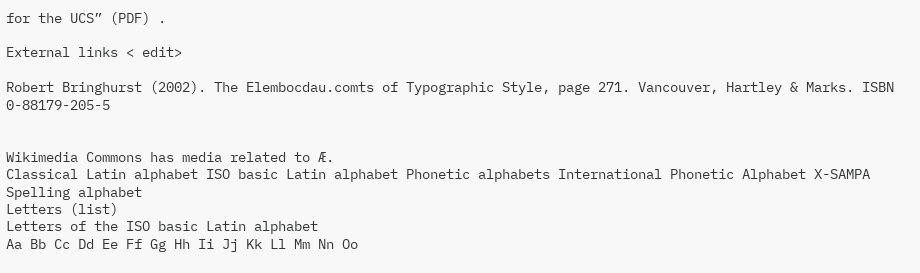for the UCS” (PDF) .

External links < edit>

Robert Bringhurst (2002). The Elembocdau.comts of Typographic Style, page 271. Vancouver, Hartley & Marks. ISBN 0-88179-205-5


Wikimedia Commons has media related to Æ.
Classical Latin alphabet ISO basic Latin alphabet Phonetic alphabets International Phonetic Alphabet X-SAMPA Spelling alphabet
Letters (list)
Letters of the ISO basic Latin alphabet
Aa Bb Cc Dd Ee Ff Gg Hh Ii Jj Kk Ll Mm Nn Oo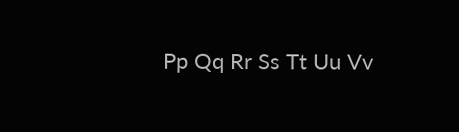Pp Qq Rr Ss Tt Uu Vv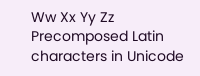Ww Xx Yy Zz
Precomposed Latin characters in Unicode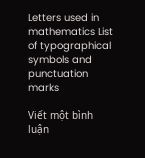Letters used in mathematics List of typographical symbols and punctuation marks

Viết một bình luận